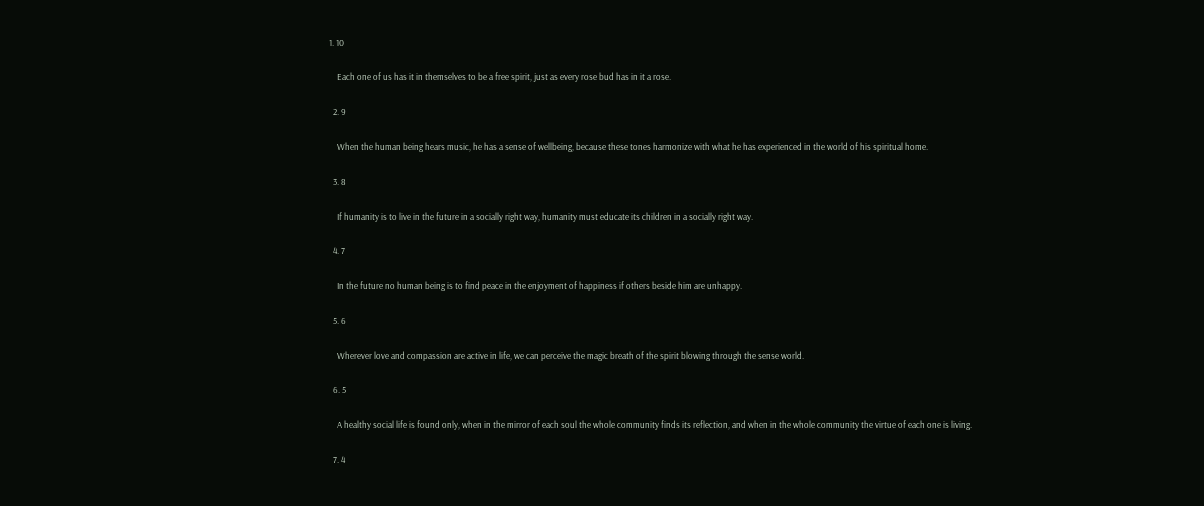1. 10

    Each one of us has it in themselves to be a free spirit, just as every rose bud has in it a rose.

  2. 9

    When the human being hears music, he has a sense of wellbeing, because these tones harmonize with what he has experienced in the world of his spiritual home.

  3. 8

    If humanity is to live in the future in a socially right way, humanity must educate its children in a socially right way.

  4. 7

    In the future no human being is to find peace in the enjoyment of happiness if others beside him are unhappy.

  5. 6

    Wherever love and compassion are active in life, we can perceive the magic breath of the spirit blowing through the sense world.

  6. 5

    A healthy social life is found only, when in the mirror of each soul the whole community finds its reflection, and when in the whole community the virtue of each one is living.

  7. 4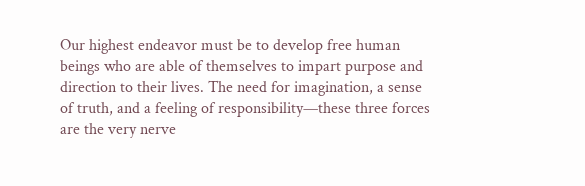Our highest endeavor must be to develop free human beings who are able of themselves to impart purpose and direction to their lives. The need for imagination, a sense of truth, and a feeling of responsibility—these three forces are the very nerve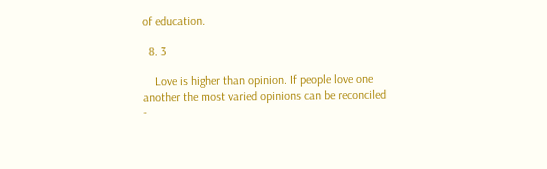of education.

  8. 3

    Love is higher than opinion. If people love one another the most varied opinions can be reconciled -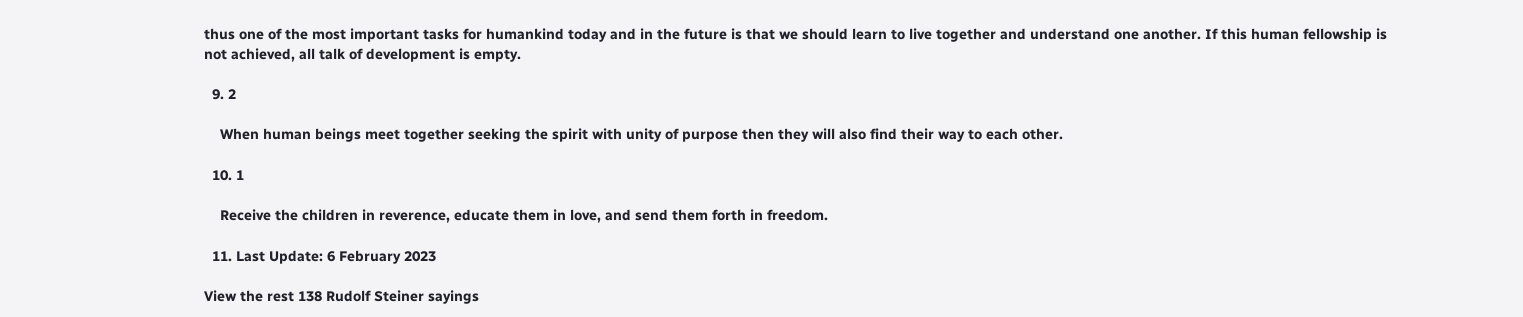thus one of the most important tasks for humankind today and in the future is that we should learn to live together and understand one another. If this human fellowship is not achieved, all talk of development is empty.

  9. 2

    When human beings meet together seeking the spirit with unity of purpose then they will also find their way to each other.

  10. 1

    Receive the children in reverence, educate them in love, and send them forth in freedom.

  11. Last Update: 6 February 2023

View the rest 138 Rudolf Steiner sayings